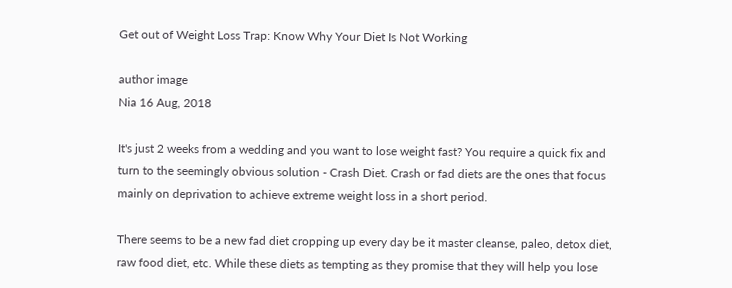Get out of Weight Loss Trap: Know Why Your Diet Is Not Working

author image
Nia 16 Aug, 2018

It's just 2 weeks from a wedding and you want to lose weight fast? You require a quick fix and turn to the seemingly obvious solution - Crash Diet. Crash or fad diets are the ones that focus mainly on deprivation to achieve extreme weight loss in a short period.

There seems to be a new fad diet cropping up every day be it master cleanse, paleo, detox diet, raw food diet, etc. While these diets as tempting as they promise that they will help you lose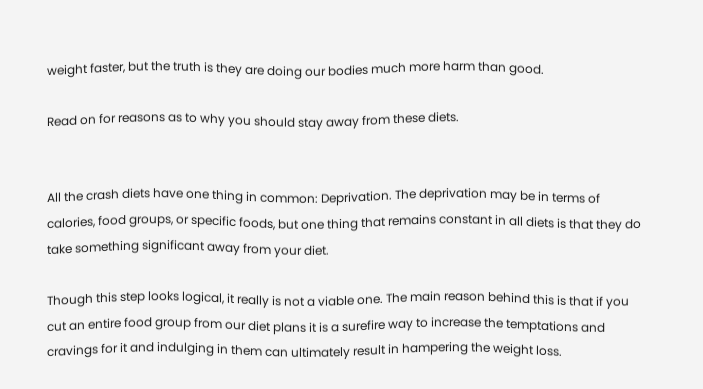weight faster, but the truth is they are doing our bodies much more harm than good.

Read on for reasons as to why you should stay away from these diets.


All the crash diets have one thing in common: Deprivation. The deprivation may be in terms of calories, food groups, or specific foods, but one thing that remains constant in all diets is that they do take something significant away from your diet.

Though this step looks logical, it really is not a viable one. The main reason behind this is that if you cut an entire food group from our diet plans it is a surefire way to increase the temptations and cravings for it and indulging in them can ultimately result in hampering the weight loss.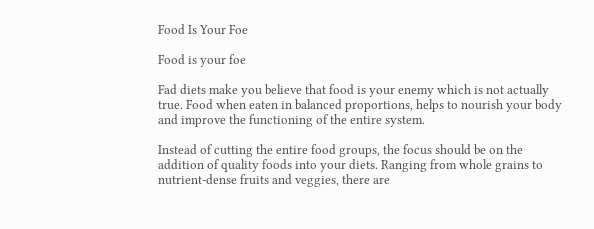Food Is Your Foe

Food is your foe

Fad diets make you believe that food is your enemy which is not actually true. Food when eaten in balanced proportions, helps to nourish your body and improve the functioning of the entire system.

Instead of cutting the entire food groups, the focus should be on the addition of quality foods into your diets. Ranging from whole grains to nutrient-dense fruits and veggies, there are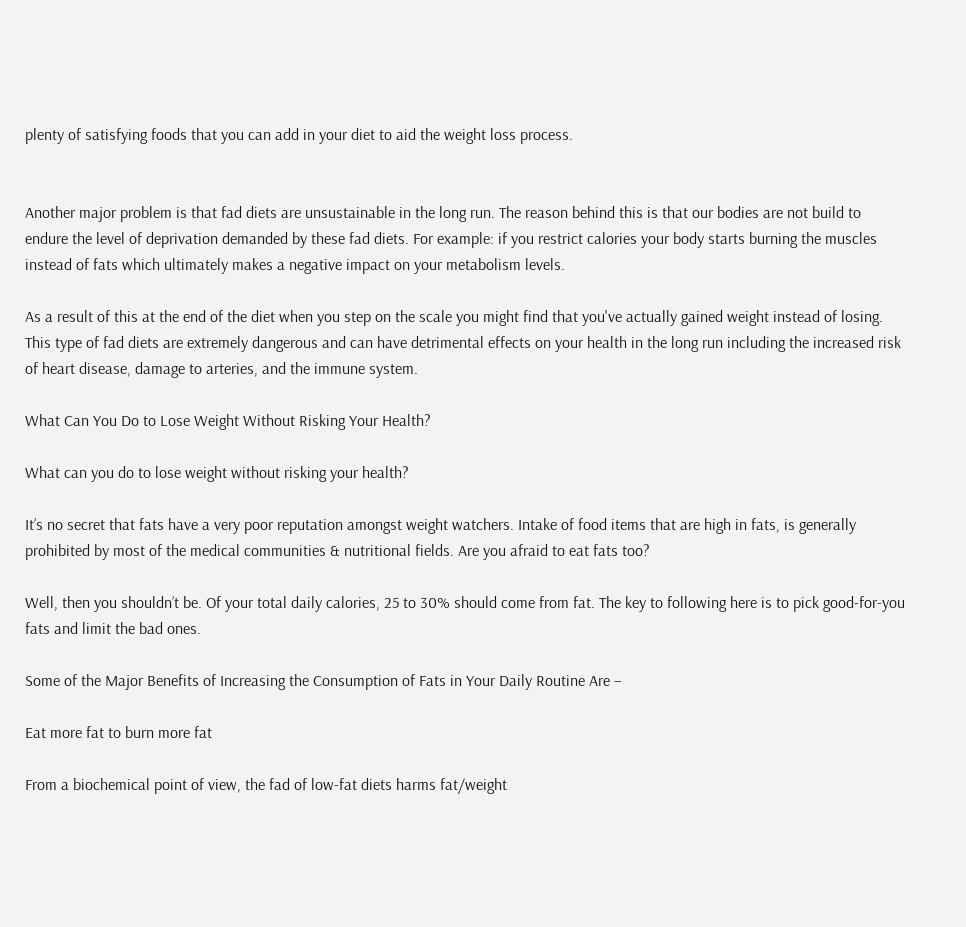plenty of satisfying foods that you can add in your diet to aid the weight loss process.


Another major problem is that fad diets are unsustainable in the long run. The reason behind this is that our bodies are not build to endure the level of deprivation demanded by these fad diets. For example: if you restrict calories your body starts burning the muscles instead of fats which ultimately makes a negative impact on your metabolism levels.

As a result of this at the end of the diet when you step on the scale you might find that you've actually gained weight instead of losing. This type of fad diets are extremely dangerous and can have detrimental effects on your health in the long run including the increased risk of heart disease, damage to arteries, and the immune system.

What Can You Do to Lose Weight Without Risking Your Health?

What can you do to lose weight without risking your health?

It’s no secret that fats have a very poor reputation amongst weight watchers. Intake of food items that are high in fats, is generally prohibited by most of the medical communities & nutritional fields. Are you afraid to eat fats too?

Well, then you shouldn’t be. Of your total daily calories, 25 to 30% should come from fat. The key to following here is to pick good-for-you fats and limit the bad ones.

Some of the Major Benefits of Increasing the Consumption of Fats in Your Daily Routine Are –

Eat more fat to burn more fat

From a biochemical point of view, the fad of low-fat diets harms fat/weight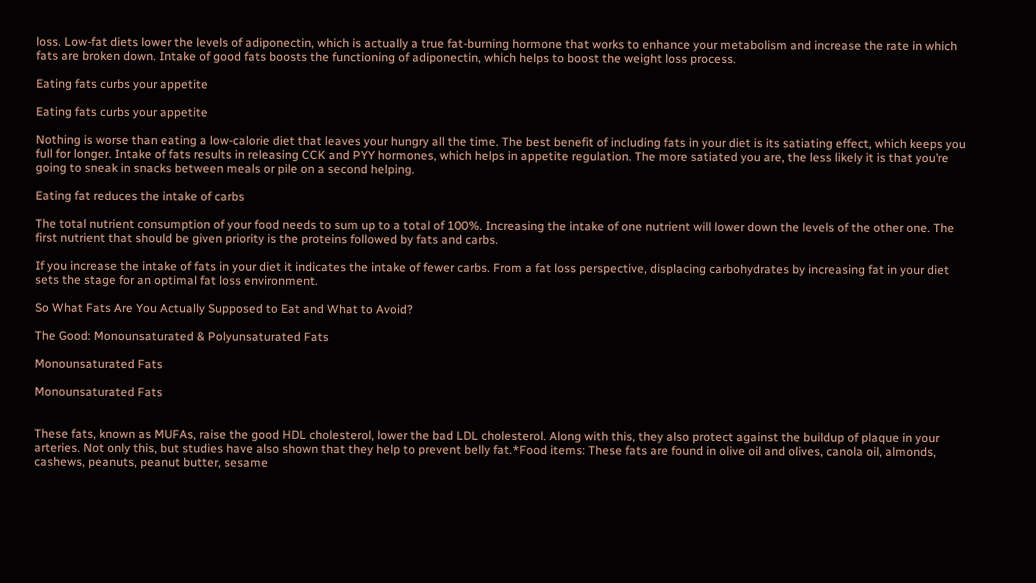loss. Low-fat diets lower the levels of adiponectin, which is actually a true fat-burning hormone that works to enhance your metabolism and increase the rate in which fats are broken down. Intake of good fats boosts the functioning of adiponectin, which helps to boost the weight loss process.

Eating fats curbs your appetite

Eating fats curbs your appetite

Nothing is worse than eating a low-calorie diet that leaves your hungry all the time. The best benefit of including fats in your diet is its satiating effect, which keeps you full for longer. Intake of fats results in releasing CCK and PYY hormones, which helps in appetite regulation. The more satiated you are, the less likely it is that you’re going to sneak in snacks between meals or pile on a second helping.

Eating fat reduces the intake of carbs

The total nutrient consumption of your food needs to sum up to a total of 100%. Increasing the intake of one nutrient will lower down the levels of the other one. The first nutrient that should be given priority is the proteins followed by fats and carbs.

If you increase the intake of fats in your diet it indicates the intake of fewer carbs. From a fat loss perspective, displacing carbohydrates by increasing fat in your diet sets the stage for an optimal fat loss environment.

So What Fats Are You Actually Supposed to Eat and What to Avoid?

The Good: Monounsaturated & Polyunsaturated Fats

Monounsaturated Fats

Monounsaturated Fats


These fats, known as MUFAs, raise the good HDL cholesterol, lower the bad LDL cholesterol. Along with this, they also protect against the buildup of plaque in your arteries. Not only this, but studies have also shown that they help to prevent belly fat.*Food items: These fats are found in olive oil and olives, canola oil, almonds, cashews, peanuts, peanut butter, sesame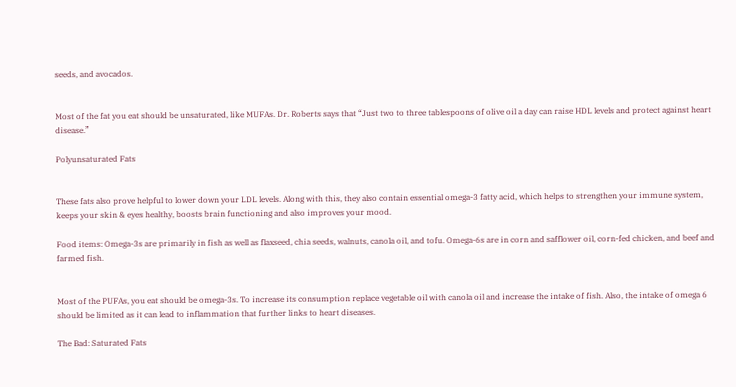seeds, and avocados.


Most of the fat you eat should be unsaturated, like MUFAs. Dr. Roberts says that “Just two to three tablespoons of olive oil a day can raise HDL levels and protect against heart disease.”

Polyunsaturated Fats


These fats also prove helpful to lower down your LDL levels. Along with this, they also contain essential omega-3 fatty acid, which helps to strengthen your immune system, keeps your skin & eyes healthy, boosts brain functioning and also improves your mood.

Food items: Omega-3s are primarily in fish as well as flaxseed, chia seeds, walnuts, canola oil, and tofu. Omega-6s are in corn and safflower oil, corn-fed chicken, and beef and farmed fish.


Most of the PUFAs, you eat should be omega-3s. To increase its consumption replace vegetable oil with canola oil and increase the intake of fish. Also, the intake of omega 6 should be limited as it can lead to inflammation that further links to heart diseases.

The Bad: Saturated Fats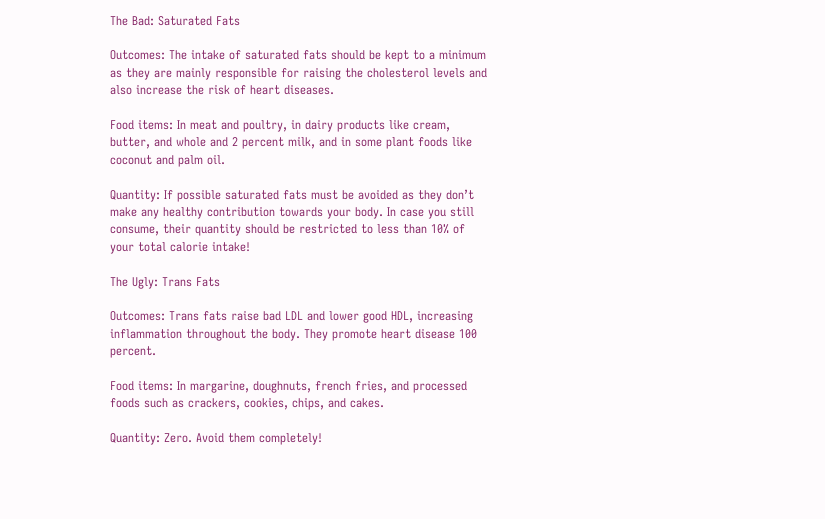The Bad: Saturated Fats

Outcomes: The intake of saturated fats should be kept to a minimum as they are mainly responsible for raising the cholesterol levels and also increase the risk of heart diseases.

Food items: In meat and poultry, in dairy products like cream, butter, and whole and 2 percent milk, and in some plant foods like coconut and palm oil.

Quantity: If possible saturated fats must be avoided as they don’t make any healthy contribution towards your body. In case you still consume, their quantity should be restricted to less than 10% of your total calorie intake!

The Ugly: Trans Fats

Outcomes: Trans fats raise bad LDL and lower good HDL, increasing inflammation throughout the body. They promote heart disease 100 percent.

Food items: In margarine, doughnuts, french fries, and processed foods such as crackers, cookies, chips, and cakes.

Quantity: Zero. Avoid them completely!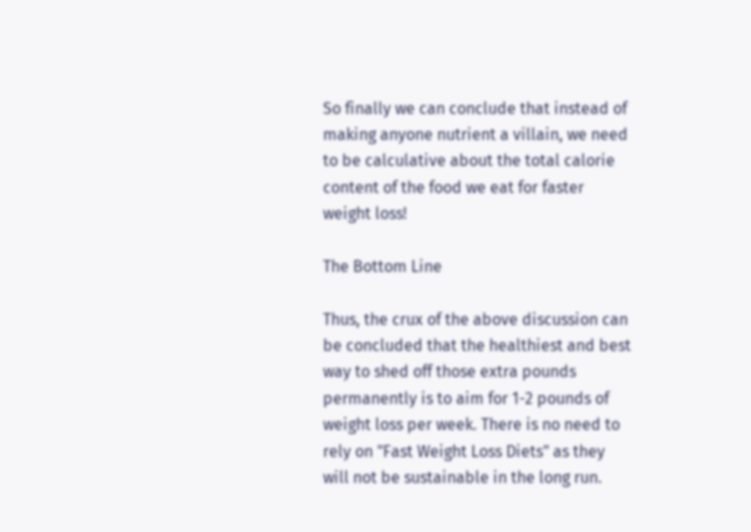So finally we can conclude that instead of making anyone nutrient a villain, we need to be calculative about the total calorie content of the food we eat for faster weight loss!

The Bottom Line

Thus, the crux of the above discussion can be concluded that the healthiest and best way to shed off those extra pounds permanently is to aim for 1-2 pounds of weight loss per week. There is no need to rely on "Fast Weight Loss Diets" as they will not be sustainable in the long run.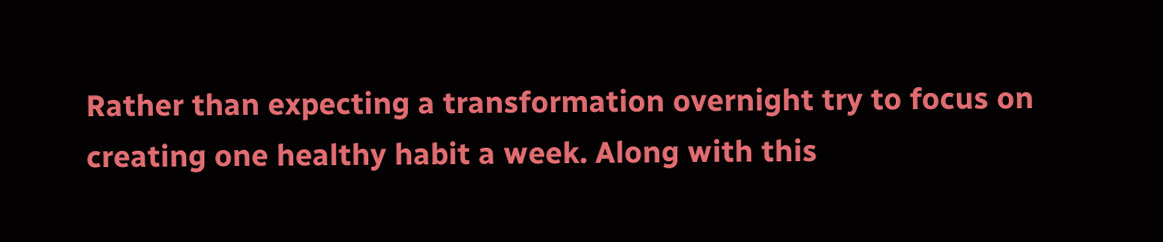Rather than expecting a transformation overnight try to focus on creating one healthy habit a week. Along with this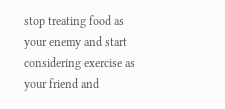stop treating food as your enemy and start considering exercise as your friend and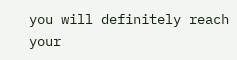you will definitely reach your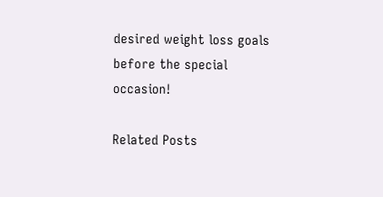desired weight loss goals before the special occasion!

Related Posts